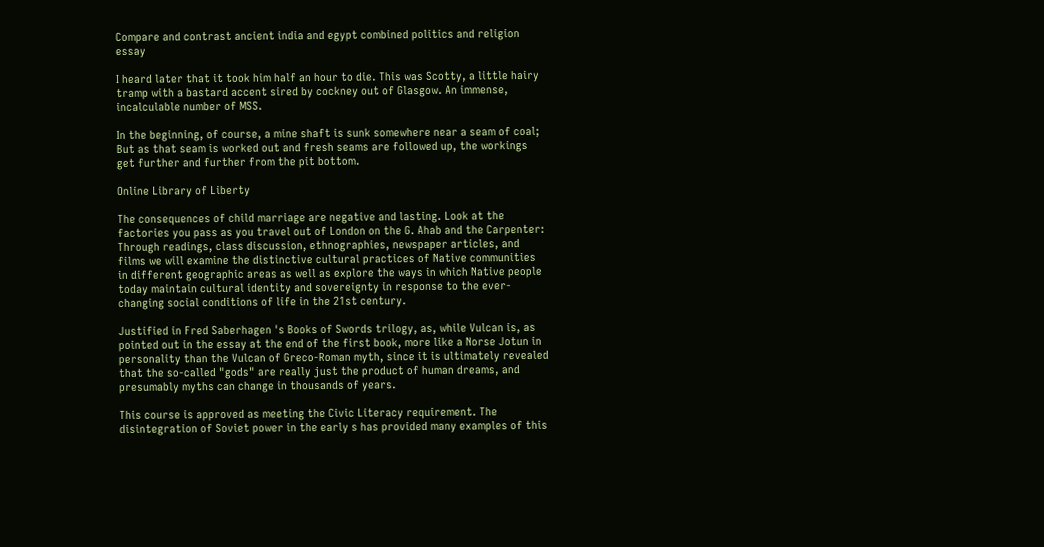Compare and contrast ancient india and egypt combined politics and religion essay

I heard later that it took him half an hour to die. This was Scotty, a little hairy tramp with a bastard accent sired by cockney out of Glasgow. An immense, incalculable number of MSS.

In the beginning, of course, a mine shaft is sunk somewhere near a seam of coal; But as that seam is worked out and fresh seams are followed up, the workings get further and further from the pit bottom.

Online Library of Liberty

The consequences of child marriage are negative and lasting. Look at the factories you pass as you travel out of London on the G. Ahab and the Carpenter: Through readings, class discussion, ethnographies, newspaper articles, and films we will examine the distinctive cultural practices of Native communities in different geographic areas as well as explore the ways in which Native people today maintain cultural identity and sovereignty in response to the ever-changing social conditions of life in the 21st century.

Justified in Fred Saberhagen 's Books of Swords trilogy, as, while Vulcan is, as pointed out in the essay at the end of the first book, more like a Norse Jotun in personality than the Vulcan of Greco-Roman myth, since it is ultimately revealed that the so-called "gods" are really just the product of human dreams, and presumably myths can change in thousands of years.

This course is approved as meeting the Civic Literacy requirement. The disintegration of Soviet power in the early s has provided many examples of this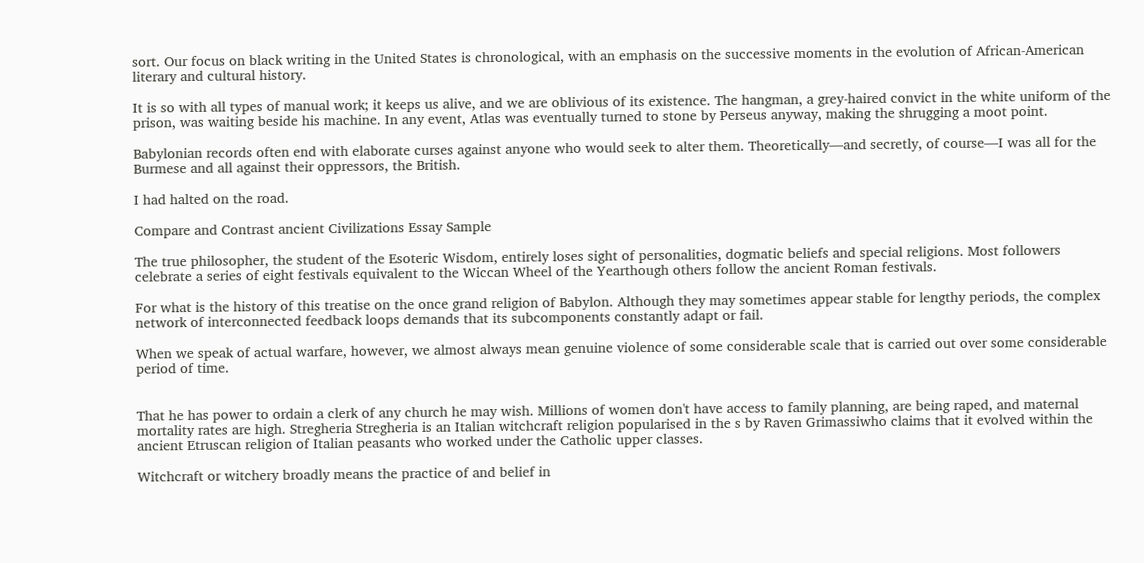sort. Our focus on black writing in the United States is chronological, with an emphasis on the successive moments in the evolution of African-American literary and cultural history.

It is so with all types of manual work; it keeps us alive, and we are oblivious of its existence. The hangman, a grey-haired convict in the white uniform of the prison, was waiting beside his machine. In any event, Atlas was eventually turned to stone by Perseus anyway, making the shrugging a moot point.

Babylonian records often end with elaborate curses against anyone who would seek to alter them. Theoretically—and secretly, of course—I was all for the Burmese and all against their oppressors, the British.

I had halted on the road.

Compare and Contrast ancient Civilizations Essay Sample

The true philosopher, the student of the Esoteric Wisdom, entirely loses sight of personalities, dogmatic beliefs and special religions. Most followers celebrate a series of eight festivals equivalent to the Wiccan Wheel of the Yearthough others follow the ancient Roman festivals.

For what is the history of this treatise on the once grand religion of Babylon. Although they may sometimes appear stable for lengthy periods, the complex network of interconnected feedback loops demands that its subcomponents constantly adapt or fail.

When we speak of actual warfare, however, we almost always mean genuine violence of some considerable scale that is carried out over some considerable period of time.


That he has power to ordain a clerk of any church he may wish. Millions of women don't have access to family planning, are being raped, and maternal mortality rates are high. Stregheria Stregheria is an Italian witchcraft religion popularised in the s by Raven Grimassiwho claims that it evolved within the ancient Etruscan religion of Italian peasants who worked under the Catholic upper classes.

Witchcraft or witchery broadly means the practice of and belief in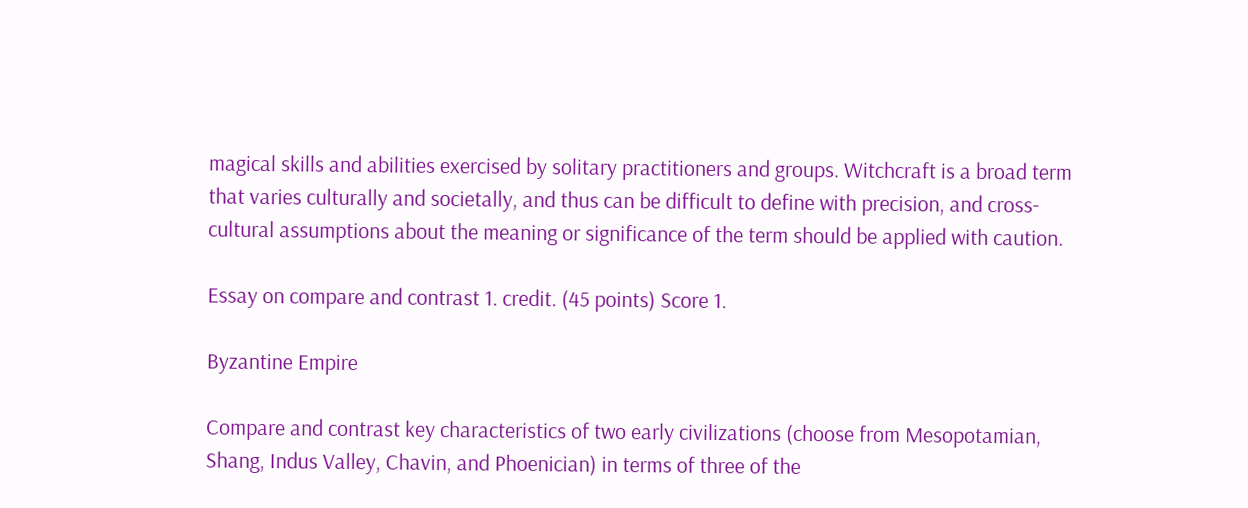magical skills and abilities exercised by solitary practitioners and groups. Witchcraft is a broad term that varies culturally and societally, and thus can be difficult to define with precision, and cross-cultural assumptions about the meaning or significance of the term should be applied with caution.

Essay on compare and contrast 1. credit. (45 points) Score 1.

Byzantine Empire

Compare and contrast key characteristics of two early civilizations (choose from Mesopotamian, Shang, Indus Valley, Chavin, and Phoenician) in terms of three of the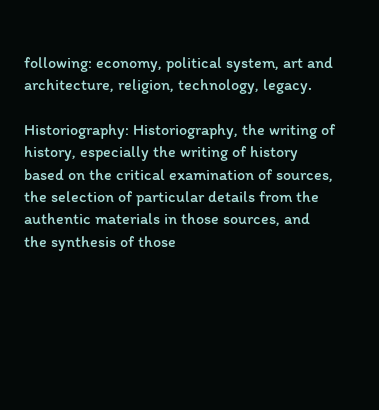following: economy, political system, art and architecture, religion, technology, legacy.

Historiography: Historiography, the writing of history, especially the writing of history based on the critical examination of sources, the selection of particular details from the authentic materials in those sources, and the synthesis of those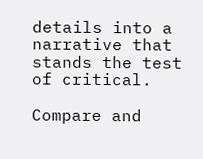details into a narrative that stands the test of critical.

Compare and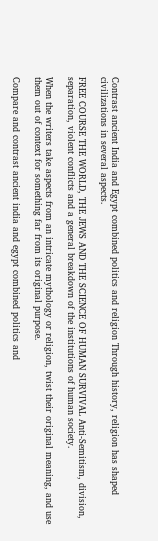Contrast ancient India and Egypt combined politics and religion Through history, religion has shaped civilizations in several aspects.

FREE COURSE THE WORLD, THE JEWS AND THE SCIENCE OF HUMAN SURVIVAL Anti-Semitism, division, separation, violent conflicts and a general breakdown of the institutions of human society.

When the writers take aspects from an intricate mythology or religion, twist their original meaning, and use them out of context for something far from its original purpose.

Compare and contrast ancient india and egypt combined politics and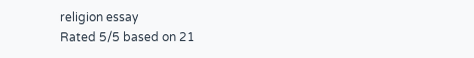religion essay
Rated 5/5 based on 21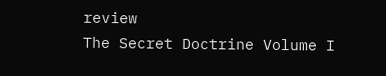review
The Secret Doctrine Volume I